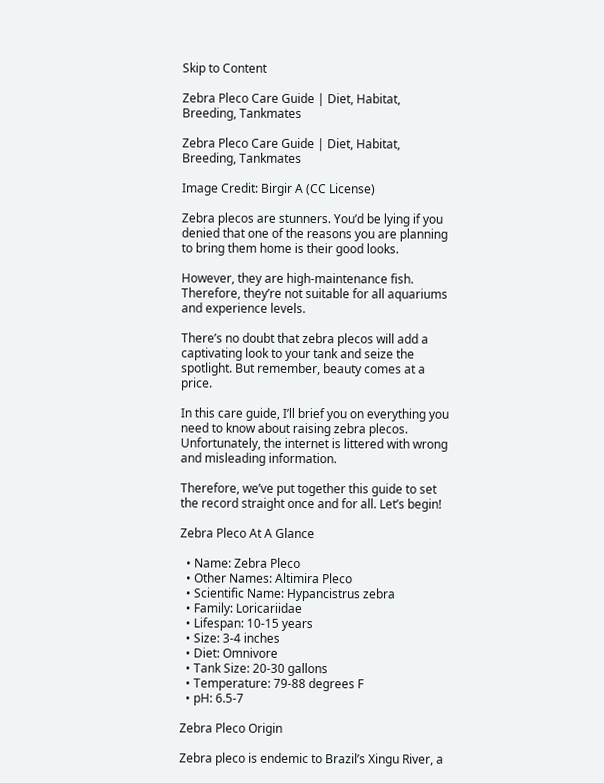Skip to Content

Zebra Pleco Care Guide | Diet, Habitat, Breeding, Tankmates

Zebra Pleco Care Guide | Diet, Habitat, Breeding, Tankmates

Image Credit: Birgir A (CC License)

Zebra plecos are stunners. You’d be lying if you denied that one of the reasons you are planning to bring them home is their good looks.

However, they are high-maintenance fish. Therefore, they’re not suitable for all aquariums and experience levels.

There’s no doubt that zebra plecos will add a captivating look to your tank and seize the spotlight. But remember, beauty comes at a price.

In this care guide, I’ll brief you on everything you need to know about raising zebra plecos. Unfortunately, the internet is littered with wrong and misleading information.

Therefore, we’ve put together this guide to set the record straight once and for all. Let’s begin!

Zebra Pleco At A Glance

  • Name: Zebra Pleco
  • Other Names: Altimira Pleco
  • Scientific Name: Hypancistrus zebra
  • Family: Loricariidae
  • Lifespan: 10-15 years
  • Size: 3-4 inches
  • Diet: Omnivore
  • Tank Size: 20-30 gallons
  • Temperature: 79-88 degrees F
  • pH: 6.5-7

Zebra Pleco Origin

Zebra pleco is endemic to Brazil’s Xingu River, a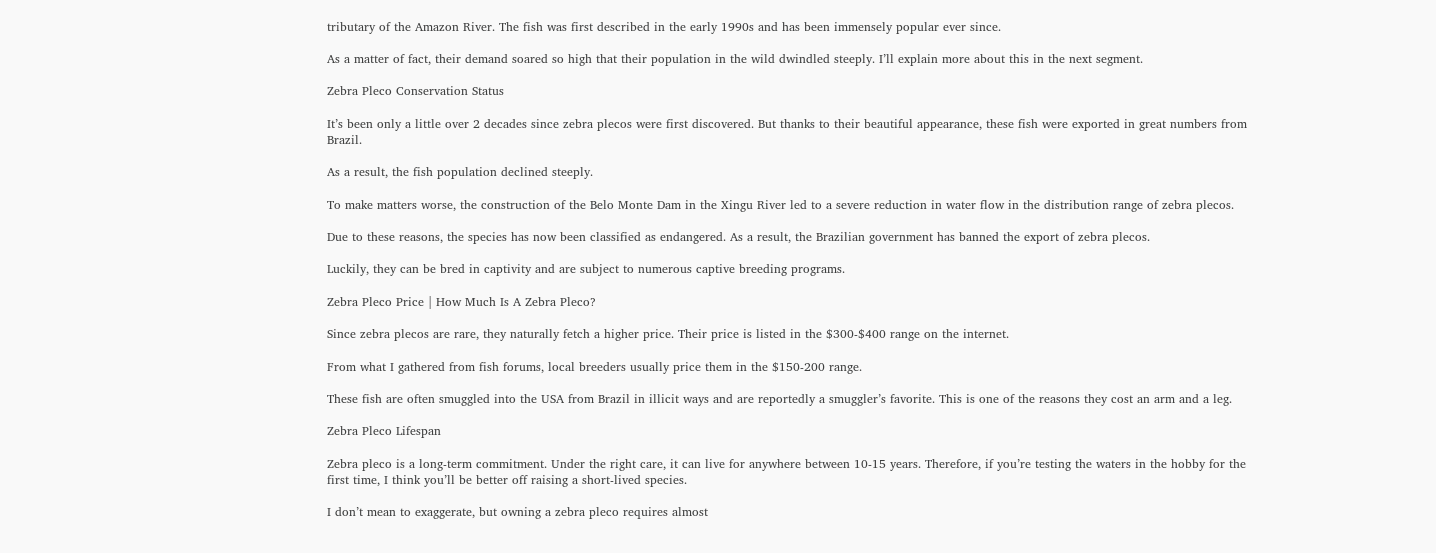tributary of the Amazon River. The fish was first described in the early 1990s and has been immensely popular ever since.

As a matter of fact, their demand soared so high that their population in the wild dwindled steeply. I’ll explain more about this in the next segment.

Zebra Pleco Conservation Status

It’s been only a little over 2 decades since zebra plecos were first discovered. But thanks to their beautiful appearance, these fish were exported in great numbers from Brazil.

As a result, the fish population declined steeply.

To make matters worse, the construction of the Belo Monte Dam in the Xingu River led to a severe reduction in water flow in the distribution range of zebra plecos.

Due to these reasons, the species has now been classified as endangered. As a result, the Brazilian government has banned the export of zebra plecos.

Luckily, they can be bred in captivity and are subject to numerous captive breeding programs.

Zebra Pleco Price | How Much Is A Zebra Pleco?

Since zebra plecos are rare, they naturally fetch a higher price. Their price is listed in the $300-$400 range on the internet.

From what I gathered from fish forums, local breeders usually price them in the $150-200 range.

These fish are often smuggled into the USA from Brazil in illicit ways and are reportedly a smuggler’s favorite. This is one of the reasons they cost an arm and a leg.

Zebra Pleco Lifespan

Zebra pleco is a long-term commitment. Under the right care, it can live for anywhere between 10-15 years. Therefore, if you’re testing the waters in the hobby for the first time, I think you’ll be better off raising a short-lived species.

I don’t mean to exaggerate, but owning a zebra pleco requires almost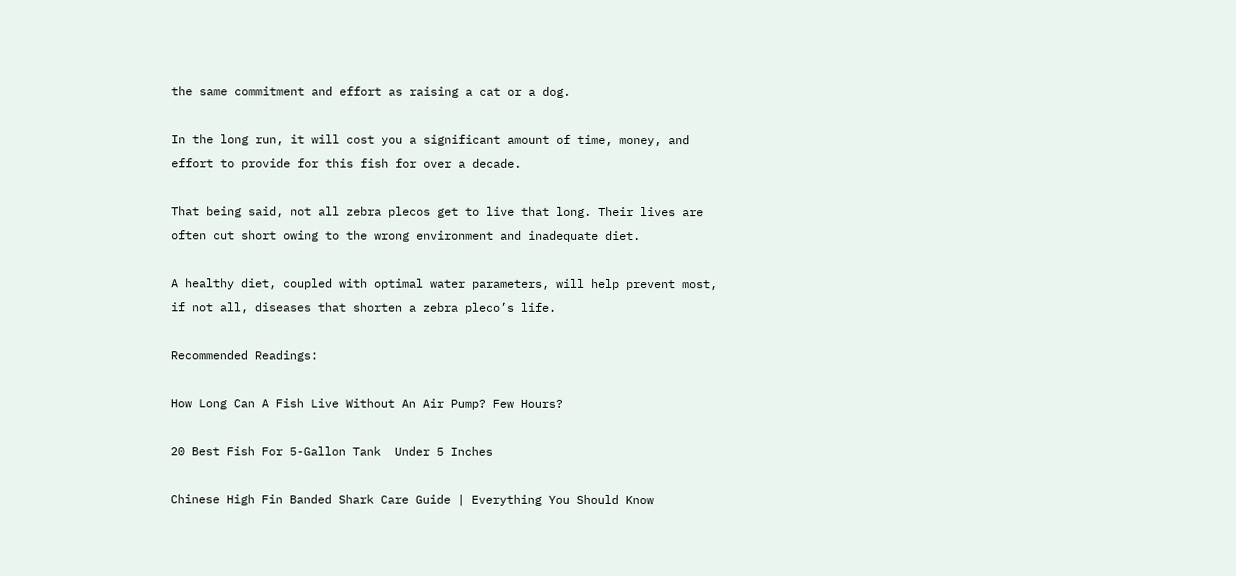the same commitment and effort as raising a cat or a dog.

In the long run, it will cost you a significant amount of time, money, and effort to provide for this fish for over a decade.

That being said, not all zebra plecos get to live that long. Their lives are often cut short owing to the wrong environment and inadequate diet.

A healthy diet, coupled with optimal water parameters, will help prevent most, if not all, diseases that shorten a zebra pleco’s life.

Recommended Readings:

How Long Can A Fish Live Without An Air Pump? Few Hours?

20 Best Fish For 5-Gallon Tank  Under 5 Inches

Chinese High Fin Banded Shark Care Guide | Everything You Should Know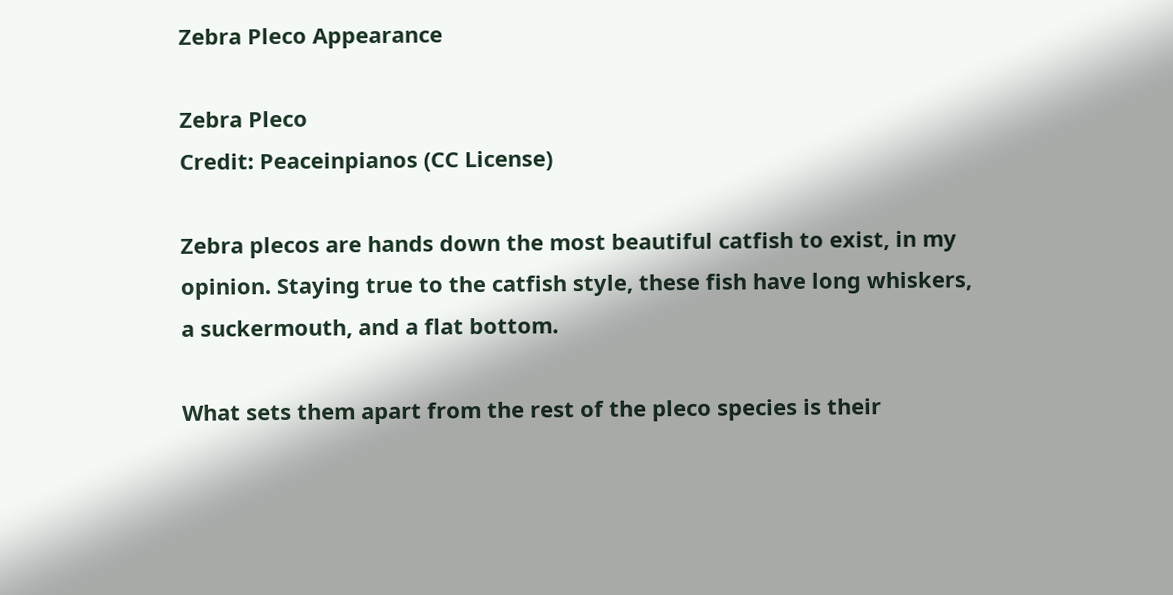Zebra Pleco Appearance

Zebra Pleco
Credit: Peaceinpianos (CC License)

Zebra plecos are hands down the most beautiful catfish to exist, in my opinion. Staying true to the catfish style, these fish have long whiskers, a suckermouth, and a flat bottom.

What sets them apart from the rest of the pleco species is their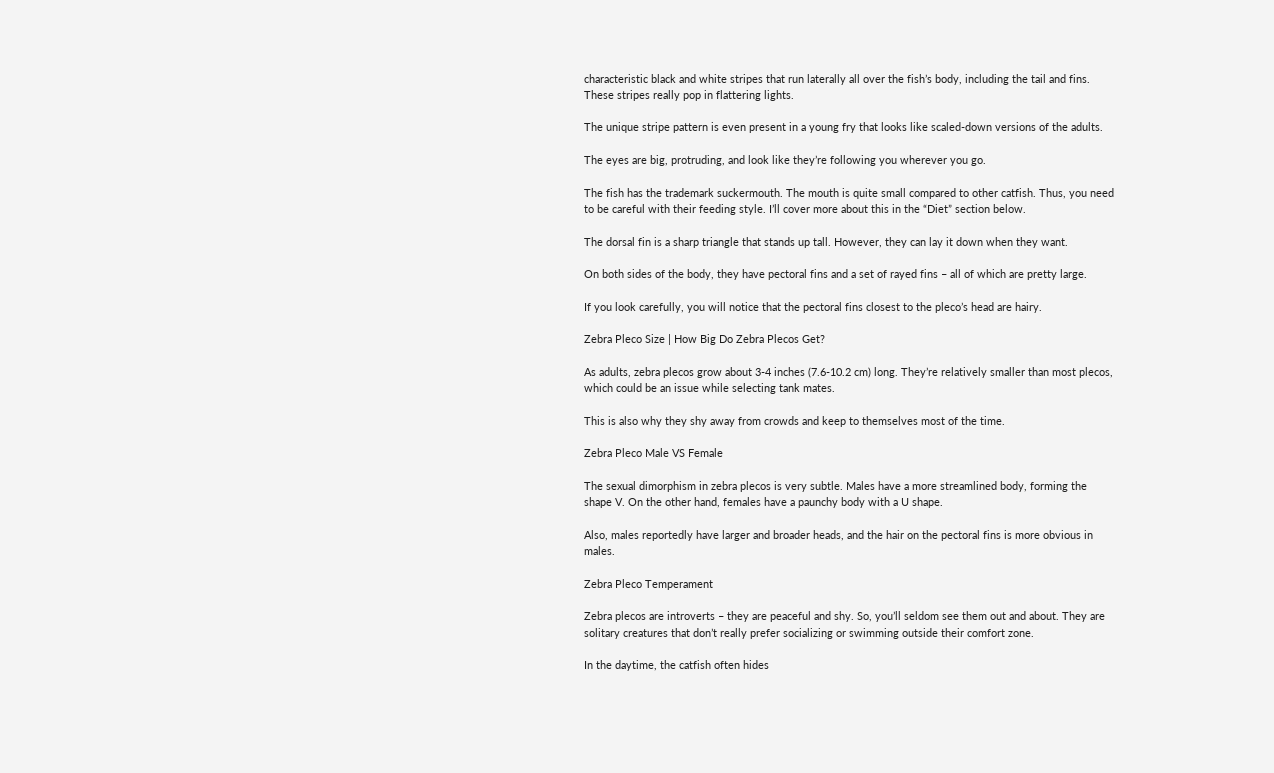characteristic black and white stripes that run laterally all over the fish’s body, including the tail and fins. These stripes really pop in flattering lights.

The unique stripe pattern is even present in a young fry that looks like scaled-down versions of the adults.

The eyes are big, protruding, and look like they’re following you wherever you go.

The fish has the trademark suckermouth. The mouth is quite small compared to other catfish. Thus, you need to be careful with their feeding style. I’ll cover more about this in the “Diet” section below.

The dorsal fin is a sharp triangle that stands up tall. However, they can lay it down when they want.

On both sides of the body, they have pectoral fins and a set of rayed fins – all of which are pretty large.

If you look carefully, you will notice that the pectoral fins closest to the pleco’s head are hairy.

Zebra Pleco Size | How Big Do Zebra Plecos Get?

As adults, zebra plecos grow about 3-4 inches (7.6-10.2 cm) long. They’re relatively smaller than most plecos, which could be an issue while selecting tank mates.

This is also why they shy away from crowds and keep to themselves most of the time.

Zebra Pleco Male VS Female

The sexual dimorphism in zebra plecos is very subtle. Males have a more streamlined body, forming the shape V. On the other hand, females have a paunchy body with a U shape.

Also, males reportedly have larger and broader heads, and the hair on the pectoral fins is more obvious in males.

Zebra Pleco Temperament

Zebra plecos are introverts – they are peaceful and shy. So, you’ll seldom see them out and about. They are solitary creatures that don’t really prefer socializing or swimming outside their comfort zone.

In the daytime, the catfish often hides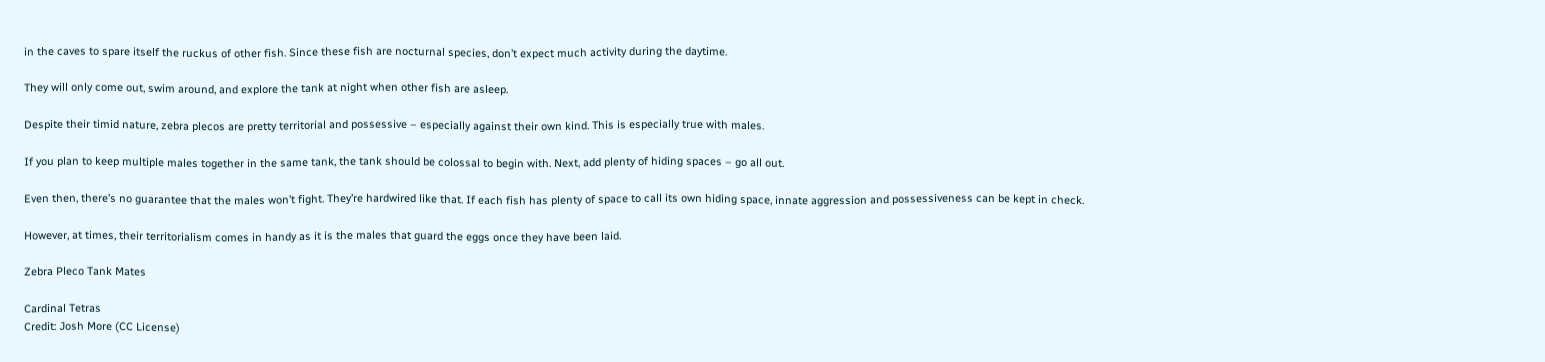in the caves to spare itself the ruckus of other fish. Since these fish are nocturnal species, don’t expect much activity during the daytime.

They will only come out, swim around, and explore the tank at night when other fish are asleep.

Despite their timid nature, zebra plecos are pretty territorial and possessive – especially against their own kind. This is especially true with males.

If you plan to keep multiple males together in the same tank, the tank should be colossal to begin with. Next, add plenty of hiding spaces – go all out.

Even then, there’s no guarantee that the males won’t fight. They’re hardwired like that. If each fish has plenty of space to call its own hiding space, innate aggression and possessiveness can be kept in check.

However, at times, their territorialism comes in handy as it is the males that guard the eggs once they have been laid.

Zebra Pleco Tank Mates

Cardinal Tetras
Credit: Josh More (CC License)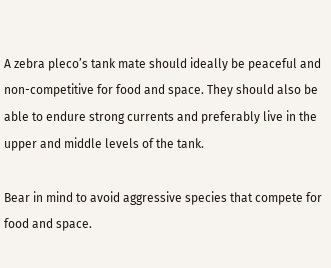A zebra pleco’s tank mate should ideally be peaceful and non-competitive for food and space. They should also be able to endure strong currents and preferably live in the upper and middle levels of the tank.

Bear in mind to avoid aggressive species that compete for food and space.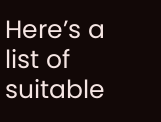Here’s a list of suitable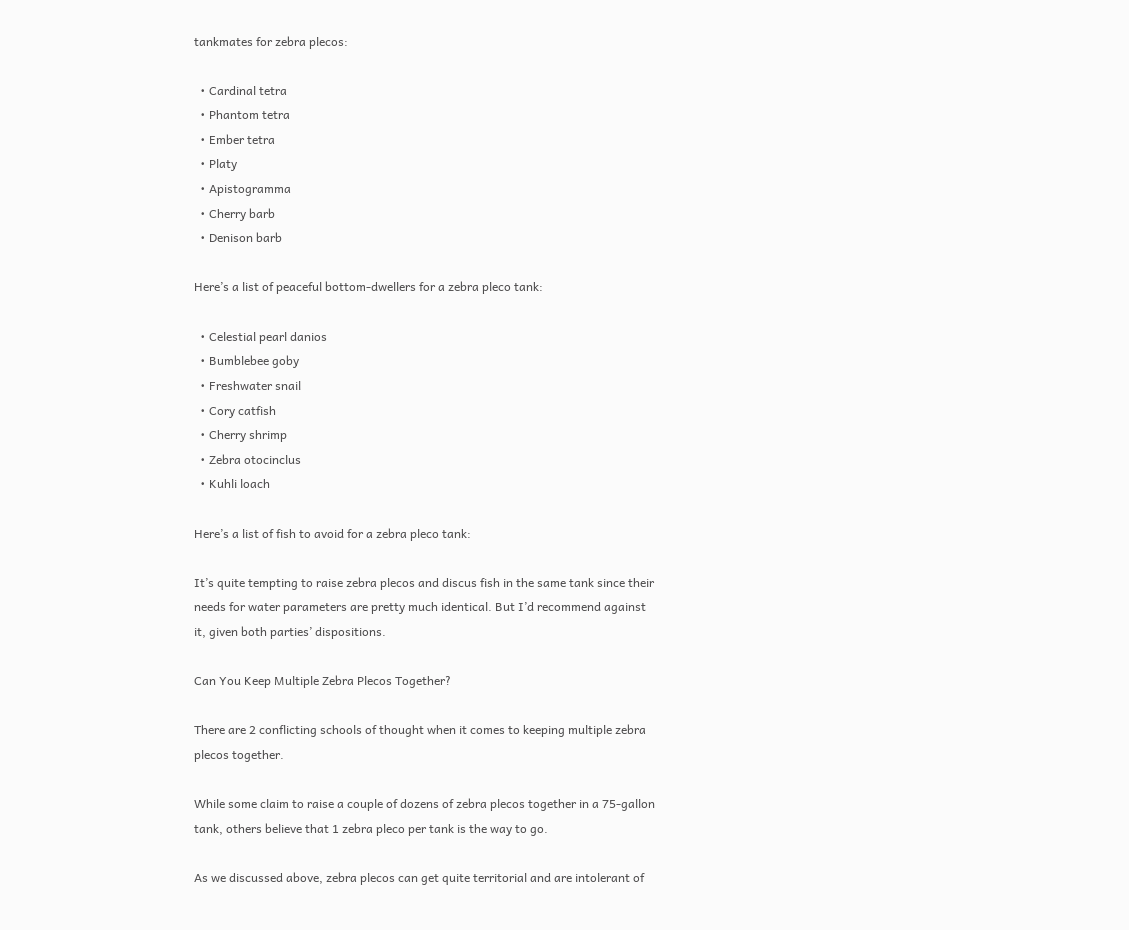tankmates for zebra plecos:

  • Cardinal tetra
  • Phantom tetra
  • Ember tetra
  • Platy
  • Apistogramma
  • Cherry barb
  • Denison barb

Here’s a list of peaceful bottom-dwellers for a zebra pleco tank:

  • Celestial pearl danios
  • Bumblebee goby
  • Freshwater snail
  • Cory catfish
  • Cherry shrimp
  • Zebra otocinclus
  • Kuhli loach

Here’s a list of fish to avoid for a zebra pleco tank:

It’s quite tempting to raise zebra plecos and discus fish in the same tank since their needs for water parameters are pretty much identical. But I’d recommend against it, given both parties’ dispositions.

Can You Keep Multiple Zebra Plecos Together?

There are 2 conflicting schools of thought when it comes to keeping multiple zebra plecos together.

While some claim to raise a couple of dozens of zebra plecos together in a 75-gallon tank, others believe that 1 zebra pleco per tank is the way to go.

As we discussed above, zebra plecos can get quite territorial and are intolerant of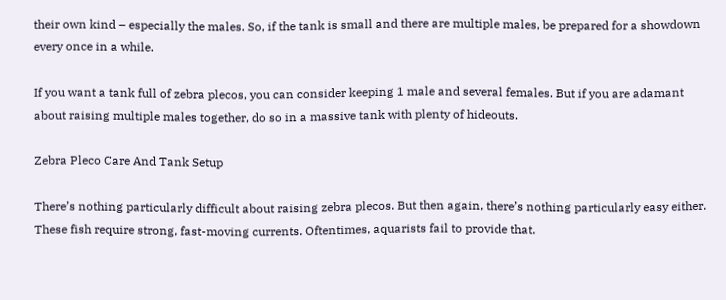their own kind – especially the males. So, if the tank is small and there are multiple males, be prepared for a showdown every once in a while.

If you want a tank full of zebra plecos, you can consider keeping 1 male and several females. But if you are adamant about raising multiple males together, do so in a massive tank with plenty of hideouts.

Zebra Pleco Care And Tank Setup

There’s nothing particularly difficult about raising zebra plecos. But then again, there’s nothing particularly easy either. These fish require strong, fast-moving currents. Oftentimes, aquarists fail to provide that.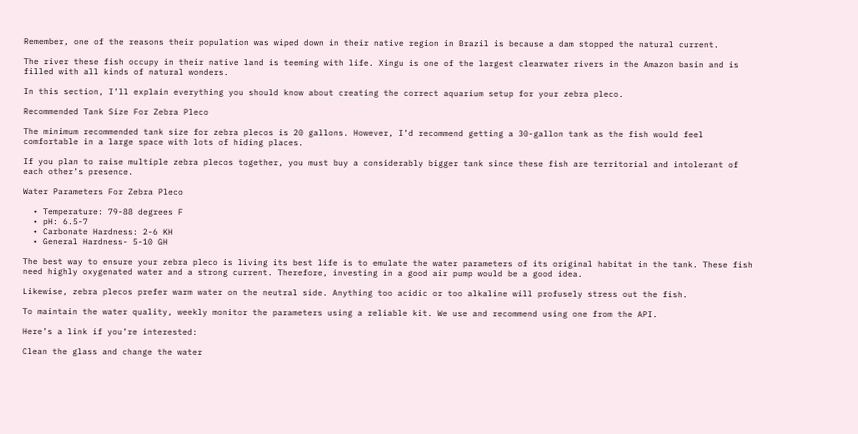Remember, one of the reasons their population was wiped down in their native region in Brazil is because a dam stopped the natural current.

The river these fish occupy in their native land is teeming with life. Xingu is one of the largest clearwater rivers in the Amazon basin and is filled with all kinds of natural wonders.

In this section, I’ll explain everything you should know about creating the correct aquarium setup for your zebra pleco.

Recommended Tank Size For Zebra Pleco

The minimum recommended tank size for zebra plecos is 20 gallons. However, I’d recommend getting a 30-gallon tank as the fish would feel comfortable in a large space with lots of hiding places.

If you plan to raise multiple zebra plecos together, you must buy a considerably bigger tank since these fish are territorial and intolerant of each other’s presence.

Water Parameters For Zebra Pleco

  • Temperature: 79-88 degrees F
  • pH: 6.5-7
  • Carbonate Hardness: 2-6 KH
  • General Hardness- 5-10 GH

The best way to ensure your zebra pleco is living its best life is to emulate the water parameters of its original habitat in the tank. These fish need highly oxygenated water and a strong current. Therefore, investing in a good air pump would be a good idea.

Likewise, zebra plecos prefer warm water on the neutral side. Anything too acidic or too alkaline will profusely stress out the fish.

To maintain the water quality, weekly monitor the parameters using a reliable kit. We use and recommend using one from the API.

Here’s a link if you’re interested:

Clean the glass and change the water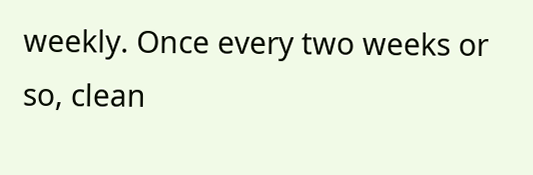weekly. Once every two weeks or so, clean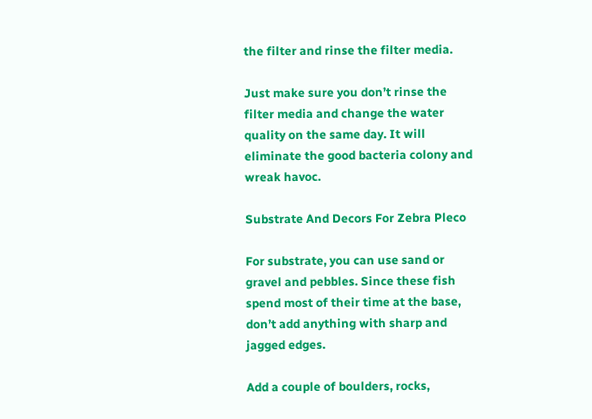the filter and rinse the filter media.

Just make sure you don’t rinse the filter media and change the water quality on the same day. It will eliminate the good bacteria colony and wreak havoc.

Substrate And Decors For Zebra Pleco

For substrate, you can use sand or gravel and pebbles. Since these fish spend most of their time at the base, don’t add anything with sharp and jagged edges.

Add a couple of boulders, rocks,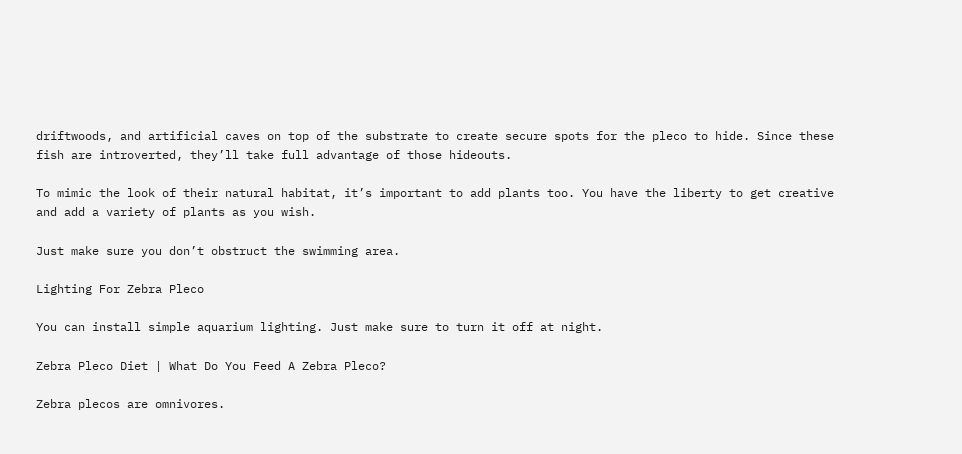driftwoods, and artificial caves on top of the substrate to create secure spots for the pleco to hide. Since these fish are introverted, they’ll take full advantage of those hideouts.

To mimic the look of their natural habitat, it’s important to add plants too. You have the liberty to get creative and add a variety of plants as you wish.

Just make sure you don’t obstruct the swimming area.

Lighting For Zebra Pleco

You can install simple aquarium lighting. Just make sure to turn it off at night.

Zebra Pleco Diet | What Do You Feed A Zebra Pleco?

Zebra plecos are omnivores.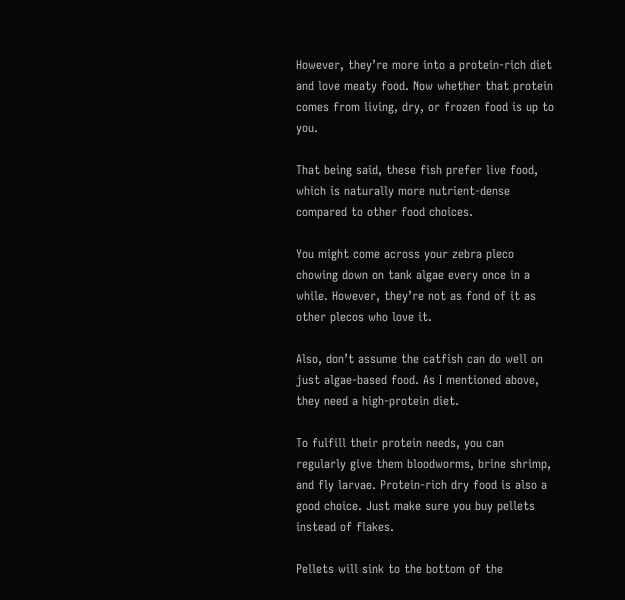However, they’re more into a protein-rich diet and love meaty food. Now whether that protein comes from living, dry, or frozen food is up to you.

That being said, these fish prefer live food, which is naturally more nutrient-dense compared to other food choices.

You might come across your zebra pleco chowing down on tank algae every once in a while. However, they’re not as fond of it as other plecos who love it.

Also, don’t assume the catfish can do well on just algae-based food. As I mentioned above, they need a high-protein diet.

To fulfill their protein needs, you can regularly give them bloodworms, brine shrimp, and fly larvae. Protein-rich dry food is also a good choice. Just make sure you buy pellets instead of flakes.

Pellets will sink to the bottom of the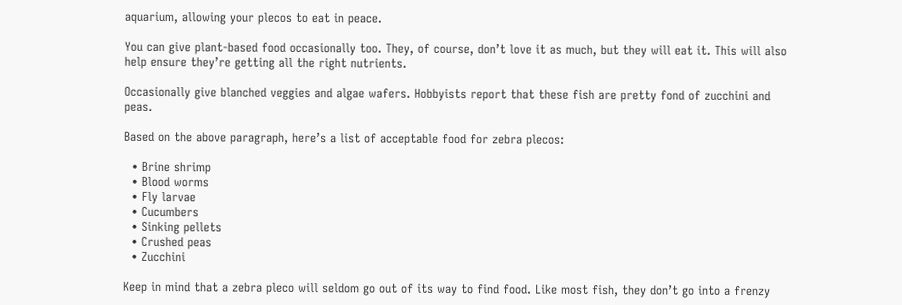aquarium, allowing your plecos to eat in peace.

You can give plant-based food occasionally too. They, of course, don’t love it as much, but they will eat it. This will also help ensure they’re getting all the right nutrients.

Occasionally give blanched veggies and algae wafers. Hobbyists report that these fish are pretty fond of zucchini and peas.

Based on the above paragraph, here’s a list of acceptable food for zebra plecos:

  • Brine shrimp
  • Blood worms
  • Fly larvae
  • Cucumbers
  • Sinking pellets
  • Crushed peas
  • Zucchini

Keep in mind that a zebra pleco will seldom go out of its way to find food. Like most fish, they don’t go into a frenzy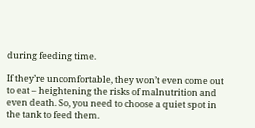during feeding time.

If they’re uncomfortable, they won’t even come out to eat – heightening the risks of malnutrition and even death. So, you need to choose a quiet spot in the tank to feed them.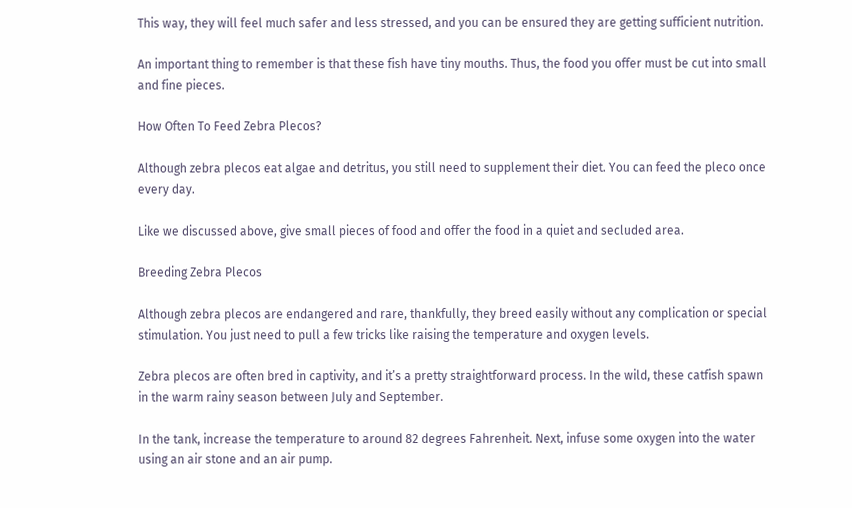This way, they will feel much safer and less stressed, and you can be ensured they are getting sufficient nutrition.

An important thing to remember is that these fish have tiny mouths. Thus, the food you offer must be cut into small and fine pieces.

How Often To Feed Zebra Plecos?

Although zebra plecos eat algae and detritus, you still need to supplement their diet. You can feed the pleco once every day.

Like we discussed above, give small pieces of food and offer the food in a quiet and secluded area.

Breeding Zebra Plecos

Although zebra plecos are endangered and rare, thankfully, they breed easily without any complication or special stimulation. You just need to pull a few tricks like raising the temperature and oxygen levels.

Zebra plecos are often bred in captivity, and it’s a pretty straightforward process. In the wild, these catfish spawn in the warm rainy season between July and September.

In the tank, increase the temperature to around 82 degrees Fahrenheit. Next, infuse some oxygen into the water using an air stone and an air pump.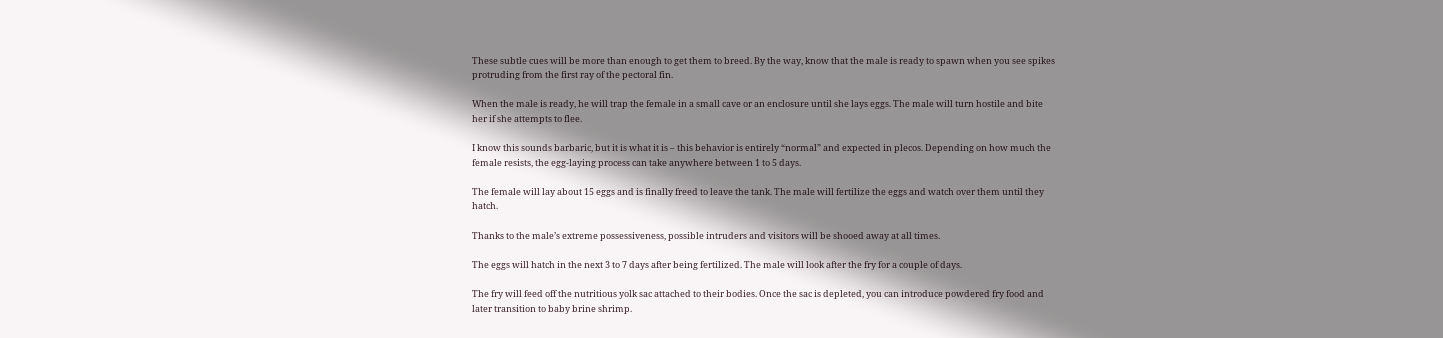These subtle cues will be more than enough to get them to breed. By the way, know that the male is ready to spawn when you see spikes protruding from the first ray of the pectoral fin.

When the male is ready, he will trap the female in a small cave or an enclosure until she lays eggs. The male will turn hostile and bite her if she attempts to flee.

I know this sounds barbaric, but it is what it is – this behavior is entirely “normal” and expected in plecos. Depending on how much the female resists, the egg-laying process can take anywhere between 1 to 5 days.

The female will lay about 15 eggs and is finally freed to leave the tank. The male will fertilize the eggs and watch over them until they hatch.

Thanks to the male’s extreme possessiveness, possible intruders and visitors will be shooed away at all times.

The eggs will hatch in the next 3 to 7 days after being fertilized. The male will look after the fry for a couple of days.

The fry will feed off the nutritious yolk sac attached to their bodies. Once the sac is depleted, you can introduce powdered fry food and later transition to baby brine shrimp.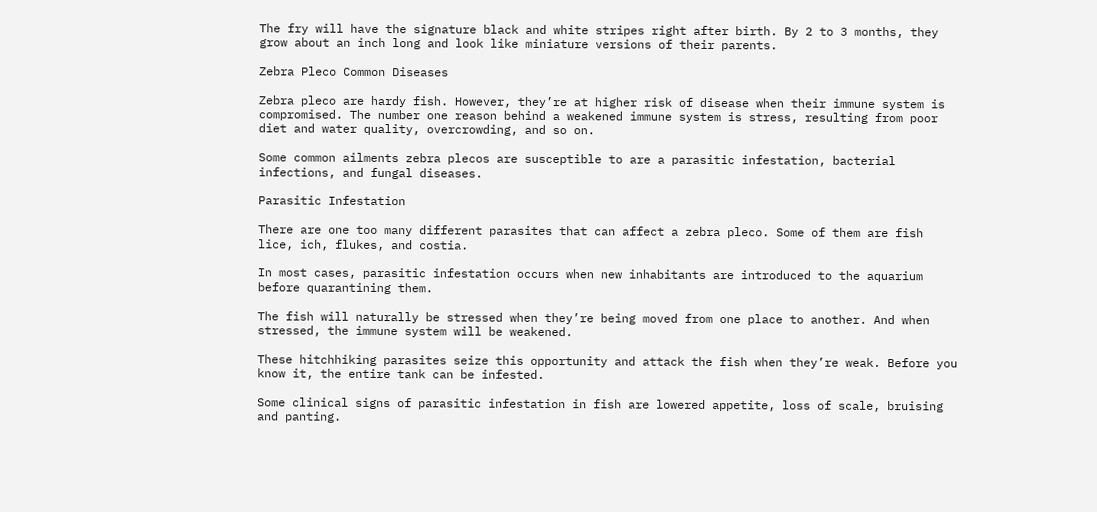The fry will have the signature black and white stripes right after birth. By 2 to 3 months, they grow about an inch long and look like miniature versions of their parents.

Zebra Pleco Common Diseases

Zebra pleco are hardy fish. However, they’re at higher risk of disease when their immune system is compromised. The number one reason behind a weakened immune system is stress, resulting from poor diet and water quality, overcrowding, and so on.

Some common ailments zebra plecos are susceptible to are a parasitic infestation, bacterial infections, and fungal diseases.

Parasitic Infestation

There are one too many different parasites that can affect a zebra pleco. Some of them are fish lice, ich, flukes, and costia.

In most cases, parasitic infestation occurs when new inhabitants are introduced to the aquarium before quarantining them.

The fish will naturally be stressed when they’re being moved from one place to another. And when stressed, the immune system will be weakened.

These hitchhiking parasites seize this opportunity and attack the fish when they’re weak. Before you know it, the entire tank can be infested.

Some clinical signs of parasitic infestation in fish are lowered appetite, loss of scale, bruising and panting.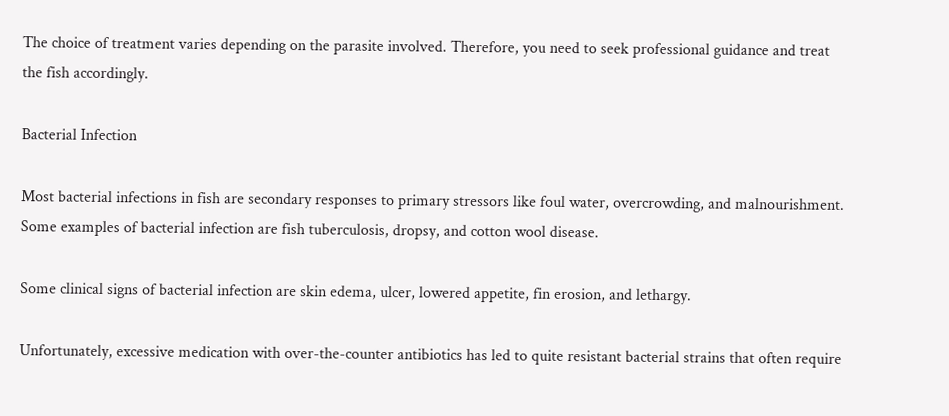The choice of treatment varies depending on the parasite involved. Therefore, you need to seek professional guidance and treat the fish accordingly.

Bacterial Infection

Most bacterial infections in fish are secondary responses to primary stressors like foul water, overcrowding, and malnourishment. Some examples of bacterial infection are fish tuberculosis, dropsy, and cotton wool disease.

Some clinical signs of bacterial infection are skin edema, ulcer, lowered appetite, fin erosion, and lethargy.

Unfortunately, excessive medication with over-the-counter antibiotics has led to quite resistant bacterial strains that often require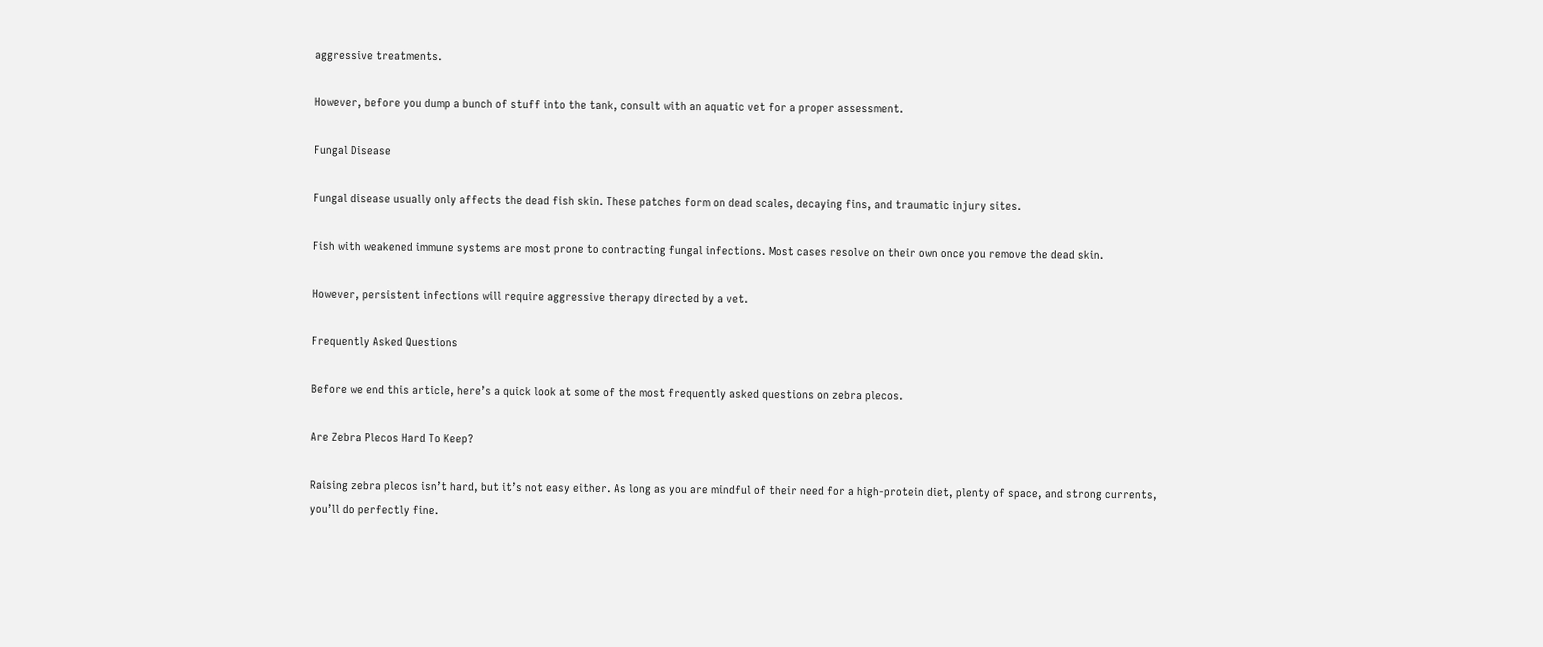aggressive treatments.

However, before you dump a bunch of stuff into the tank, consult with an aquatic vet for a proper assessment.

Fungal Disease

Fungal disease usually only affects the dead fish skin. These patches form on dead scales, decaying fins, and traumatic injury sites.

Fish with weakened immune systems are most prone to contracting fungal infections. Most cases resolve on their own once you remove the dead skin.

However, persistent infections will require aggressive therapy directed by a vet.

Frequently Asked Questions

Before we end this article, here’s a quick look at some of the most frequently asked questions on zebra plecos.

Are Zebra Plecos Hard To Keep?

Raising zebra plecos isn’t hard, but it’s not easy either. As long as you are mindful of their need for a high-protein diet, plenty of space, and strong currents, you’ll do perfectly fine.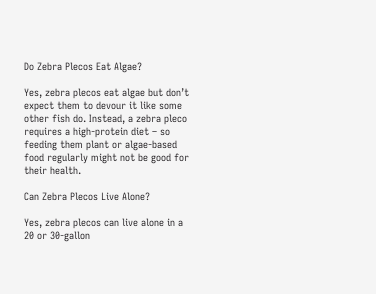Do Zebra Plecos Eat Algae?

Yes, zebra plecos eat algae but don’t expect them to devour it like some other fish do. Instead, a zebra pleco requires a high-protein diet – so feeding them plant or algae-based food regularly might not be good for their health.

Can Zebra Plecos Live Alone?

Yes, zebra plecos can live alone in a 20 or 30-gallon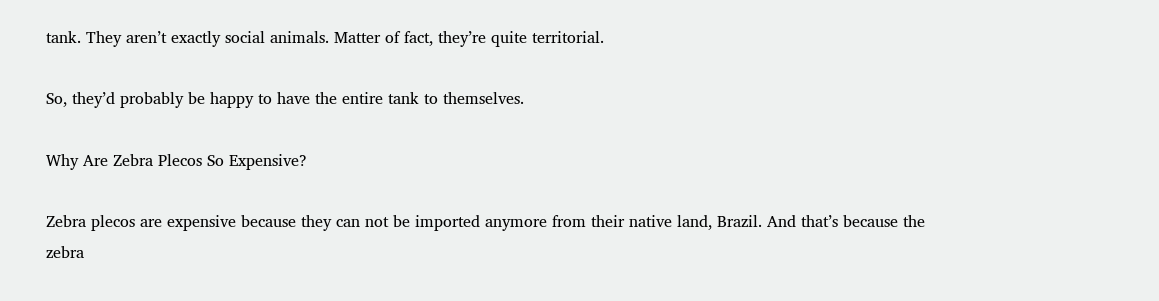tank. They aren’t exactly social animals. Matter of fact, they’re quite territorial.

So, they’d probably be happy to have the entire tank to themselves.

Why Are Zebra Plecos So Expensive?

Zebra plecos are expensive because they can not be imported anymore from their native land, Brazil. And that’s because the zebra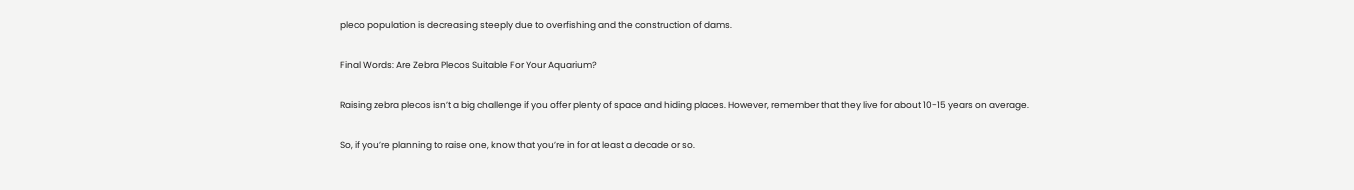pleco population is decreasing steeply due to overfishing and the construction of dams.

Final Words: Are Zebra Plecos Suitable For Your Aquarium?

Raising zebra plecos isn’t a big challenge if you offer plenty of space and hiding places. However, remember that they live for about 10-15 years on average.

So, if you’re planning to raise one, know that you’re in for at least a decade or so.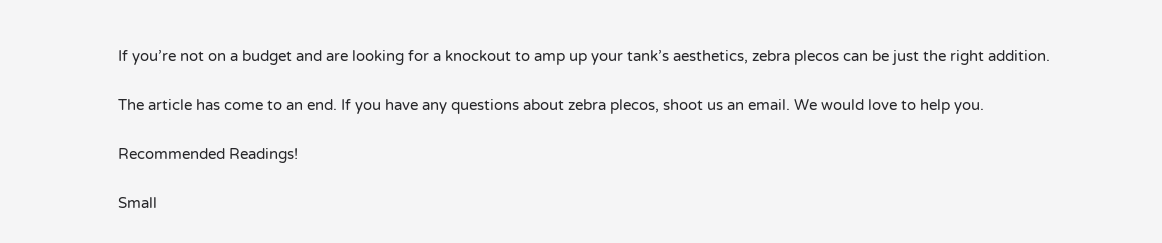If you’re not on a budget and are looking for a knockout to amp up your tank’s aesthetics, zebra plecos can be just the right addition.

The article has come to an end. If you have any questions about zebra plecos, shoot us an email. We would love to help you.

Recommended Readings!

Small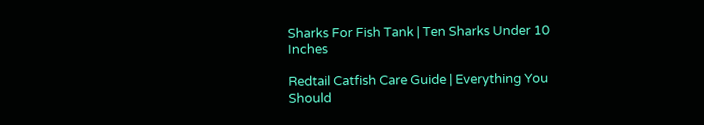Sharks For Fish Tank | Ten Sharks Under 10 Inches

Redtail Catfish Care Guide | Everything You Should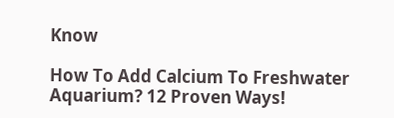Know

How To Add Calcium To Freshwater Aquarium? 12 Proven Ways!